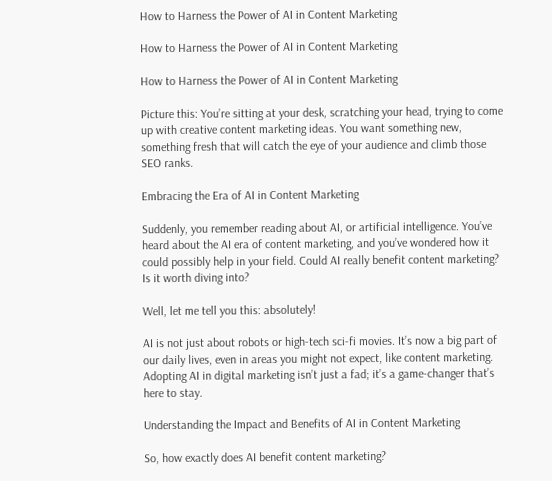How to Harness the Power of AI in Content Marketing

How to Harness the Power of AI in Content Marketing

How to Harness the Power of AI in Content Marketing

Picture this: You’re sitting at your desk, scratching your head, trying to come up with creative content marketing ideas. You want something new, something fresh that will catch the eye of your audience and climb those SEO ranks.

Embracing the Era of AI in Content Marketing

Suddenly, you remember reading about AI, or artificial intelligence. You’ve heard about the AI era of content marketing, and you’ve wondered how it could possibly help in your field. Could AI really benefit content marketing? Is it worth diving into?

Well, let me tell you this: absolutely!

AI is not just about robots or high-tech sci-fi movies. It’s now a big part of our daily lives, even in areas you might not expect, like content marketing. Adopting AI in digital marketing isn’t just a fad; it’s a game-changer that’s here to stay.

Understanding the Impact and Benefits of AI in Content Marketing

So, how exactly does AI benefit content marketing?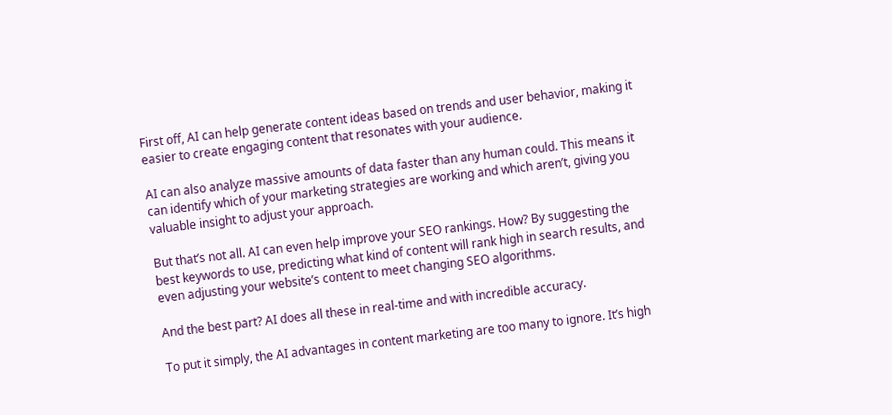First off, AI can help generate content ideas based on trends and user behavior, making it easier to create engaging content that resonates with your audience.

AI can also analyze massive amounts of data faster than any human could. This means it can identify which of your marketing strategies are working and which aren’t, giving you valuable insight to adjust your approach.

But that’s not all. AI can even help improve your SEO rankings. How? By suggesting the best keywords to use, predicting what kind of content will rank high in search results, and even adjusting your website’s content to meet changing SEO algorithms.

And the best part? AI does all these in real-time and with incredible accuracy.

To put it simply, the AI advantages in content marketing are too many to ignore. It’s high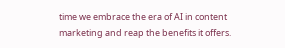time we embrace the era of AI in content marketing and reap the benefits it offers.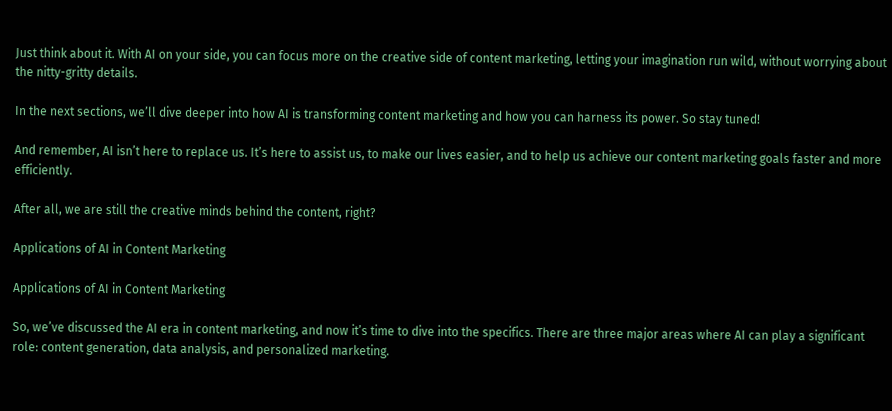Just think about it. With AI on your side, you can focus more on the creative side of content marketing, letting your imagination run wild, without worrying about the nitty-gritty details.

In the next sections, we’ll dive deeper into how AI is transforming content marketing and how you can harness its power. So stay tuned!

And remember, AI isn’t here to replace us. It’s here to assist us, to make our lives easier, and to help us achieve our content marketing goals faster and more efficiently.

After all, we are still the creative minds behind the content, right?

Applications of AI in Content Marketing

Applications of AI in Content Marketing

So, we’ve discussed the AI era in content marketing, and now it’s time to dive into the specifics. There are three major areas where AI can play a significant role: content generation, data analysis, and personalized marketing.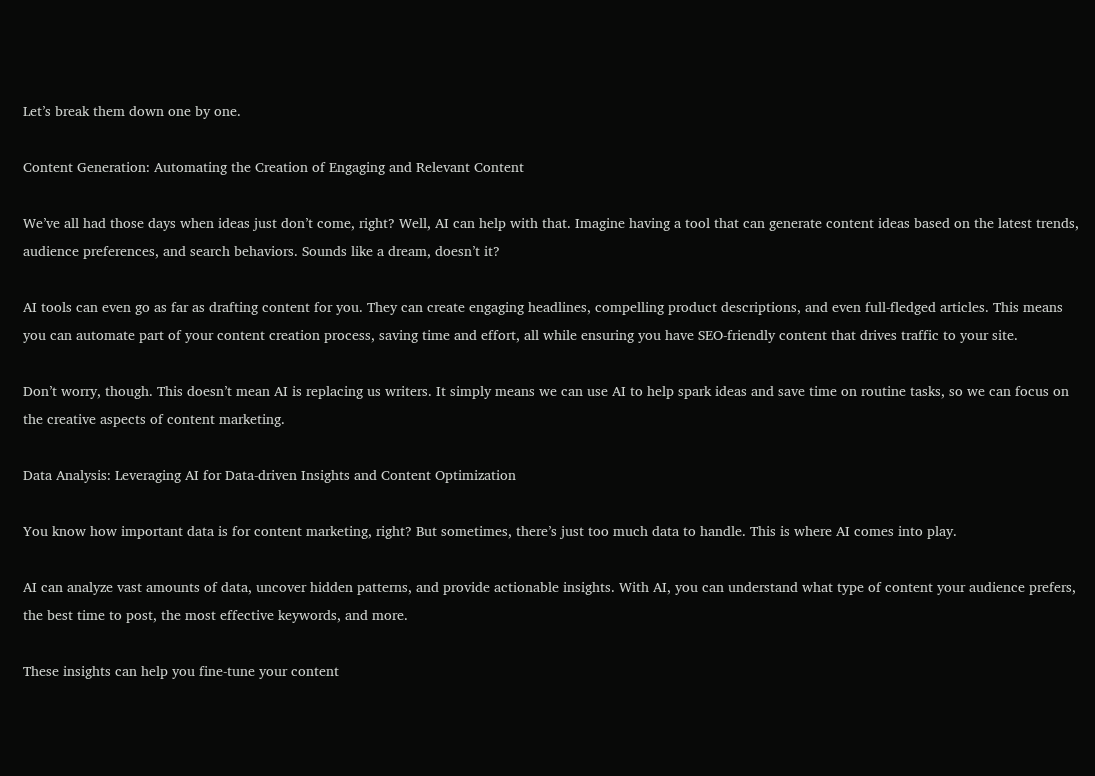Let’s break them down one by one.

Content Generation: Automating the Creation of Engaging and Relevant Content

We’ve all had those days when ideas just don’t come, right? Well, AI can help with that. Imagine having a tool that can generate content ideas based on the latest trends, audience preferences, and search behaviors. Sounds like a dream, doesn’t it?

AI tools can even go as far as drafting content for you. They can create engaging headlines, compelling product descriptions, and even full-fledged articles. This means you can automate part of your content creation process, saving time and effort, all while ensuring you have SEO-friendly content that drives traffic to your site.

Don’t worry, though. This doesn’t mean AI is replacing us writers. It simply means we can use AI to help spark ideas and save time on routine tasks, so we can focus on the creative aspects of content marketing.

Data Analysis: Leveraging AI for Data-driven Insights and Content Optimization

You know how important data is for content marketing, right? But sometimes, there’s just too much data to handle. This is where AI comes into play.

AI can analyze vast amounts of data, uncover hidden patterns, and provide actionable insights. With AI, you can understand what type of content your audience prefers, the best time to post, the most effective keywords, and more.

These insights can help you fine-tune your content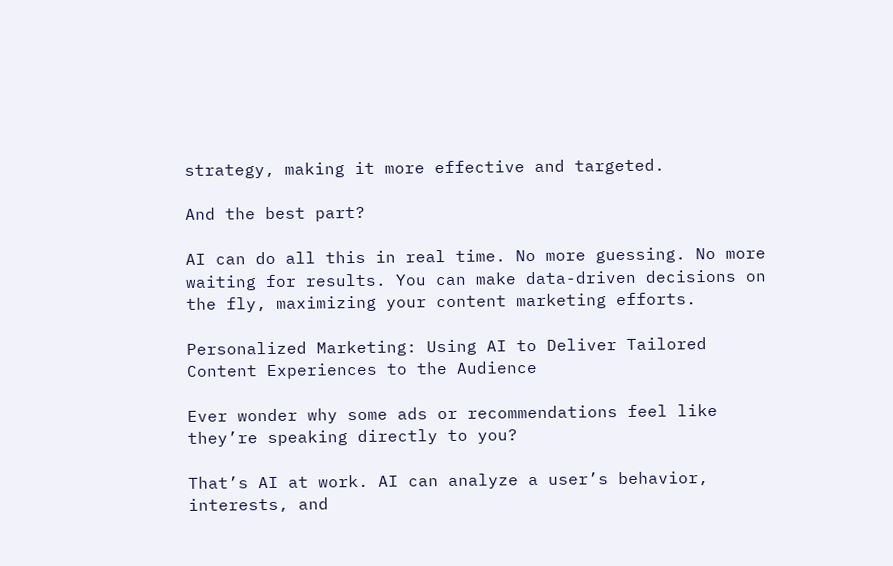strategy, making it more effective and targeted.

And the best part?

AI can do all this in real time. No more guessing. No more waiting for results. You can make data-driven decisions on the fly, maximizing your content marketing efforts.

Personalized Marketing: Using AI to Deliver Tailored Content Experiences to the Audience

Ever wonder why some ads or recommendations feel like they’re speaking directly to you?

That’s AI at work. AI can analyze a user’s behavior, interests, and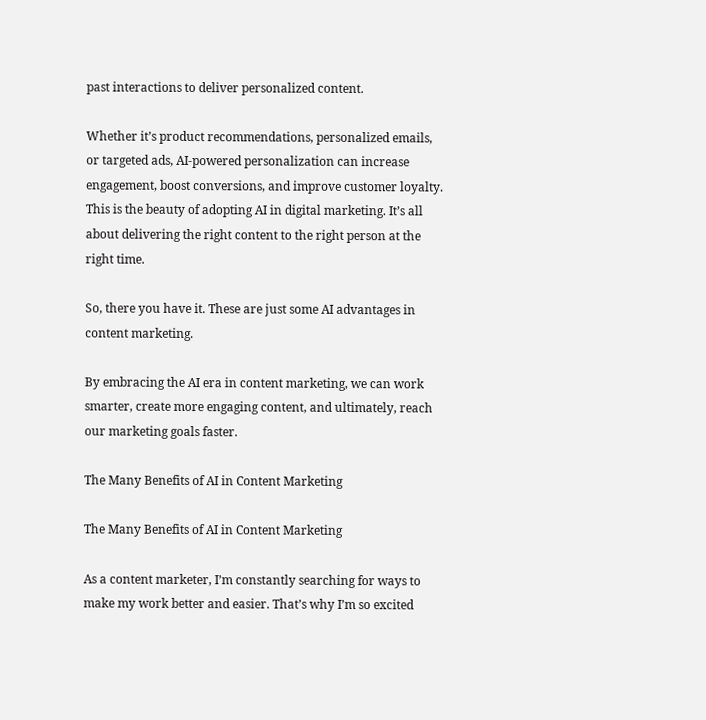past interactions to deliver personalized content.

Whether it’s product recommendations, personalized emails, or targeted ads, AI-powered personalization can increase engagement, boost conversions, and improve customer loyalty. This is the beauty of adopting AI in digital marketing. It’s all about delivering the right content to the right person at the right time.

So, there you have it. These are just some AI advantages in content marketing.

By embracing the AI era in content marketing, we can work smarter, create more engaging content, and ultimately, reach our marketing goals faster.

The Many Benefits of AI in Content Marketing

The Many Benefits of AI in Content Marketing

As a content marketer, I’m constantly searching for ways to make my work better and easier. That’s why I’m so excited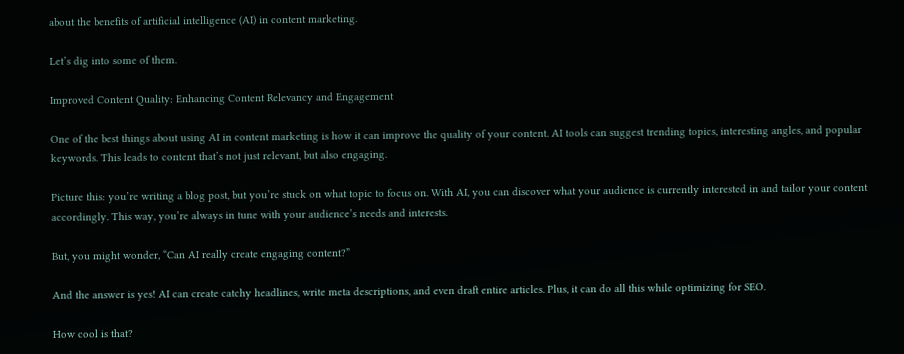about the benefits of artificial intelligence (AI) in content marketing.

Let’s dig into some of them.

Improved Content Quality: Enhancing Content Relevancy and Engagement

One of the best things about using AI in content marketing is how it can improve the quality of your content. AI tools can suggest trending topics, interesting angles, and popular keywords. This leads to content that’s not just relevant, but also engaging.

Picture this: you’re writing a blog post, but you’re stuck on what topic to focus on. With AI, you can discover what your audience is currently interested in and tailor your content accordingly. This way, you’re always in tune with your audience’s needs and interests.

But, you might wonder, “Can AI really create engaging content?”

And the answer is yes! AI can create catchy headlines, write meta descriptions, and even draft entire articles. Plus, it can do all this while optimizing for SEO.

How cool is that?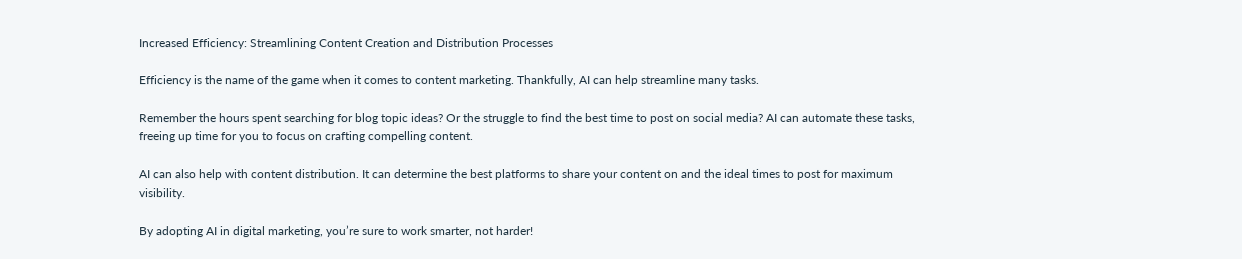Increased Efficiency: Streamlining Content Creation and Distribution Processes

Efficiency is the name of the game when it comes to content marketing. Thankfully, AI can help streamline many tasks.

Remember the hours spent searching for blog topic ideas? Or the struggle to find the best time to post on social media? AI can automate these tasks, freeing up time for you to focus on crafting compelling content.

AI can also help with content distribution. It can determine the best platforms to share your content on and the ideal times to post for maximum visibility.

By adopting AI in digital marketing, you’re sure to work smarter, not harder!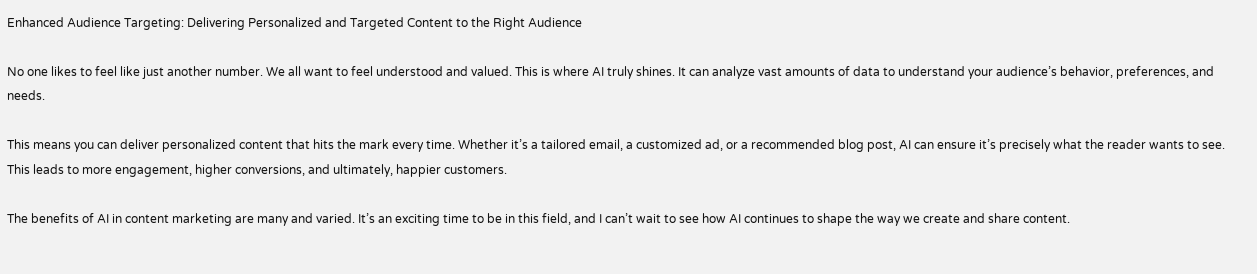Enhanced Audience Targeting: Delivering Personalized and Targeted Content to the Right Audience

No one likes to feel like just another number. We all want to feel understood and valued. This is where AI truly shines. It can analyze vast amounts of data to understand your audience’s behavior, preferences, and needs.

This means you can deliver personalized content that hits the mark every time. Whether it’s a tailored email, a customized ad, or a recommended blog post, AI can ensure it’s precisely what the reader wants to see. This leads to more engagement, higher conversions, and ultimately, happier customers.

The benefits of AI in content marketing are many and varied. It’s an exciting time to be in this field, and I can’t wait to see how AI continues to shape the way we create and share content.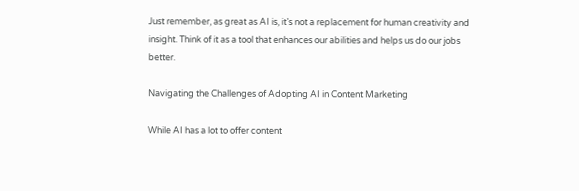Just remember, as great as AI is, it’s not a replacement for human creativity and insight. Think of it as a tool that enhances our abilities and helps us do our jobs better.

Navigating the Challenges of Adopting AI in Content Marketing

While AI has a lot to offer content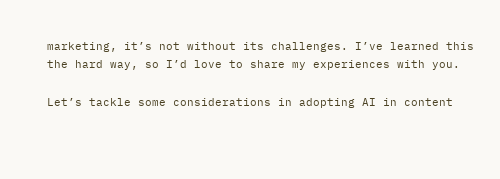marketing, it’s not without its challenges. I’ve learned this the hard way, so I’d love to share my experiences with you.

Let’s tackle some considerations in adopting AI in content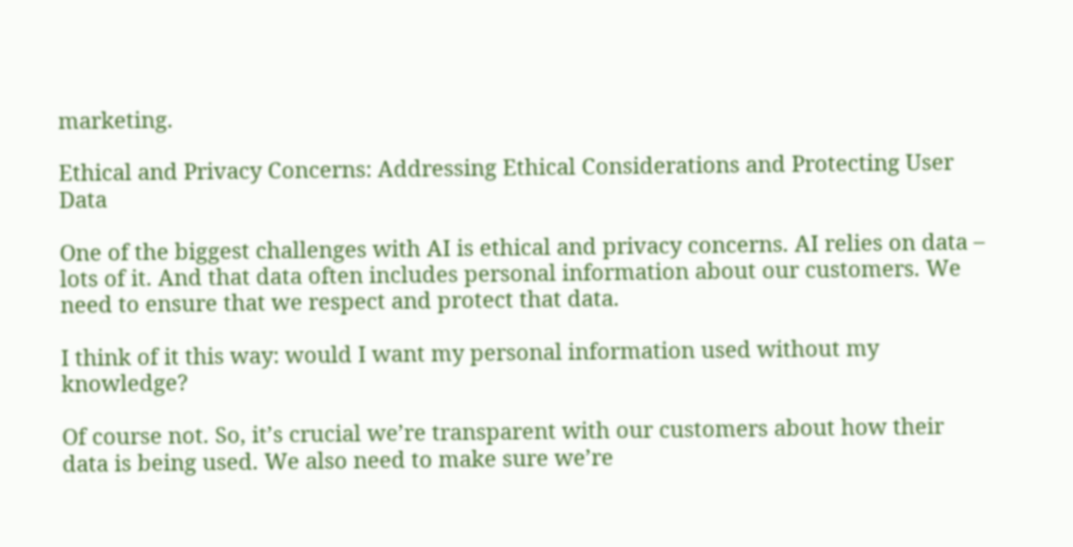marketing.

Ethical and Privacy Concerns: Addressing Ethical Considerations and Protecting User Data

One of the biggest challenges with AI is ethical and privacy concerns. AI relies on data – lots of it. And that data often includes personal information about our customers. We need to ensure that we respect and protect that data.

I think of it this way: would I want my personal information used without my knowledge?

Of course not. So, it’s crucial we’re transparent with our customers about how their data is being used. We also need to make sure we’re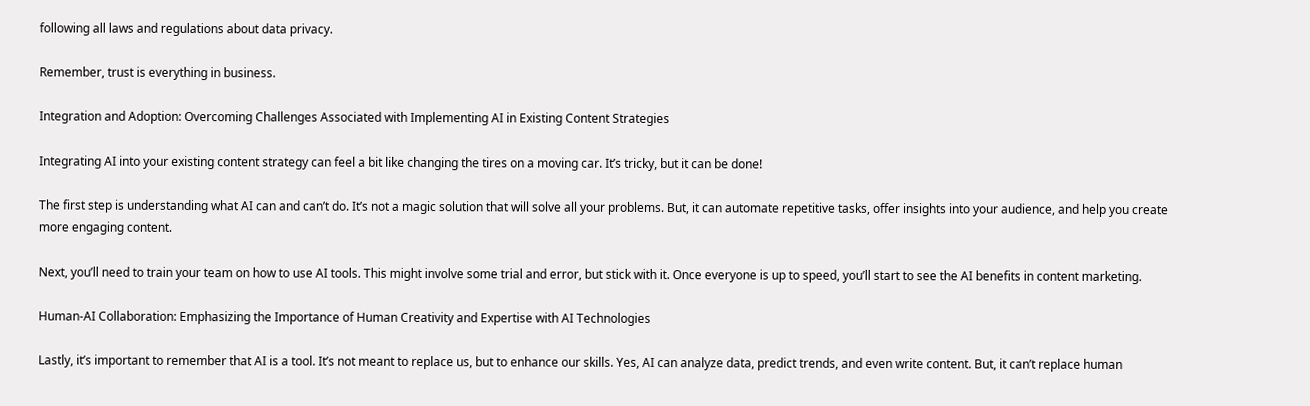following all laws and regulations about data privacy.

Remember, trust is everything in business.

Integration and Adoption: Overcoming Challenges Associated with Implementing AI in Existing Content Strategies

Integrating AI into your existing content strategy can feel a bit like changing the tires on a moving car. It’s tricky, but it can be done!

The first step is understanding what AI can and can’t do. It’s not a magic solution that will solve all your problems. But, it can automate repetitive tasks, offer insights into your audience, and help you create more engaging content.

Next, you’ll need to train your team on how to use AI tools. This might involve some trial and error, but stick with it. Once everyone is up to speed, you’ll start to see the AI benefits in content marketing.

Human-AI Collaboration: Emphasizing the Importance of Human Creativity and Expertise with AI Technologies

Lastly, it’s important to remember that AI is a tool. It’s not meant to replace us, but to enhance our skills. Yes, AI can analyze data, predict trends, and even write content. But, it can’t replace human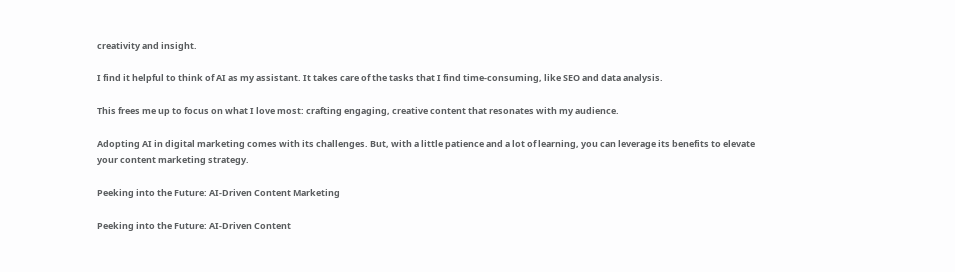creativity and insight.

I find it helpful to think of AI as my assistant. It takes care of the tasks that I find time-consuming, like SEO and data analysis.

This frees me up to focus on what I love most: crafting engaging, creative content that resonates with my audience.

Adopting AI in digital marketing comes with its challenges. But, with a little patience and a lot of learning, you can leverage its benefits to elevate your content marketing strategy.

Peeking into the Future: AI-Driven Content Marketing

Peeking into the Future: AI-Driven Content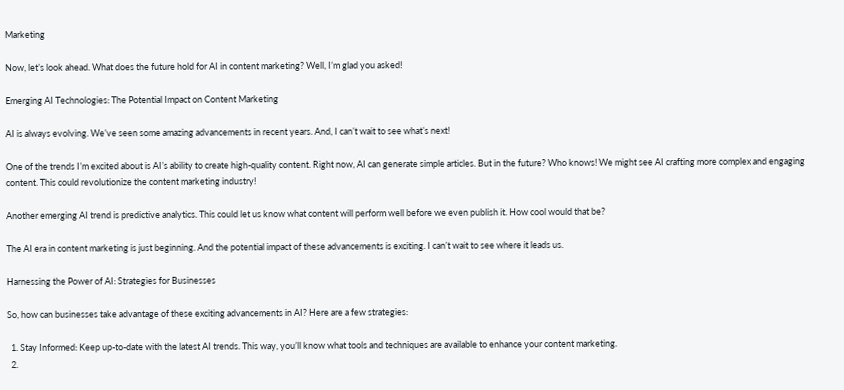Marketing

Now, let’s look ahead. What does the future hold for AI in content marketing? Well, I’m glad you asked!

Emerging AI Technologies: The Potential Impact on Content Marketing

AI is always evolving. We’ve seen some amazing advancements in recent years. And, I can’t wait to see what’s next!

One of the trends I’m excited about is AI’s ability to create high-quality content. Right now, AI can generate simple articles. But in the future? Who knows! We might see AI crafting more complex and engaging content. This could revolutionize the content marketing industry!

Another emerging AI trend is predictive analytics. This could let us know what content will perform well before we even publish it. How cool would that be?

The AI era in content marketing is just beginning. And the potential impact of these advancements is exciting. I can’t wait to see where it leads us.

Harnessing the Power of AI: Strategies for Businesses

So, how can businesses take advantage of these exciting advancements in AI? Here are a few strategies:

  1. Stay Informed: Keep up-to-date with the latest AI trends. This way, you’ll know what tools and techniques are available to enhance your content marketing.
  2.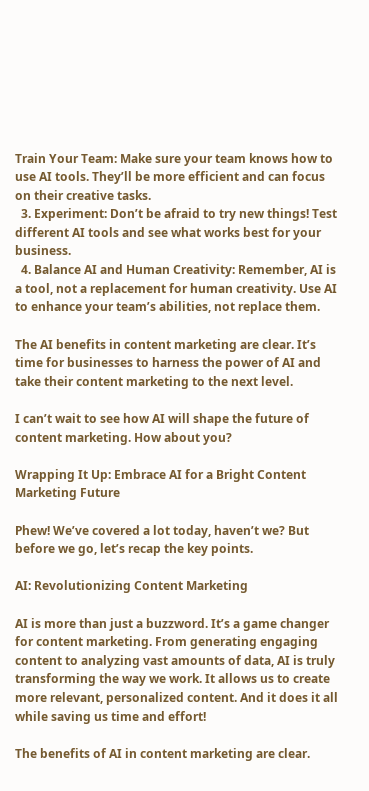Train Your Team: Make sure your team knows how to use AI tools. They’ll be more efficient and can focus on their creative tasks.
  3. Experiment: Don’t be afraid to try new things! Test different AI tools and see what works best for your business.
  4. Balance AI and Human Creativity: Remember, AI is a tool, not a replacement for human creativity. Use AI to enhance your team’s abilities, not replace them.

The AI benefits in content marketing are clear. It’s time for businesses to harness the power of AI and take their content marketing to the next level.

I can’t wait to see how AI will shape the future of content marketing. How about you?

Wrapping It Up: Embrace AI for a Bright Content Marketing Future

Phew! We’ve covered a lot today, haven’t we? But before we go, let’s recap the key points.

AI: Revolutionizing Content Marketing

AI is more than just a buzzword. It’s a game changer for content marketing. From generating engaging content to analyzing vast amounts of data, AI is truly transforming the way we work. It allows us to create more relevant, personalized content. And it does it all while saving us time and effort!

The benefits of AI in content marketing are clear.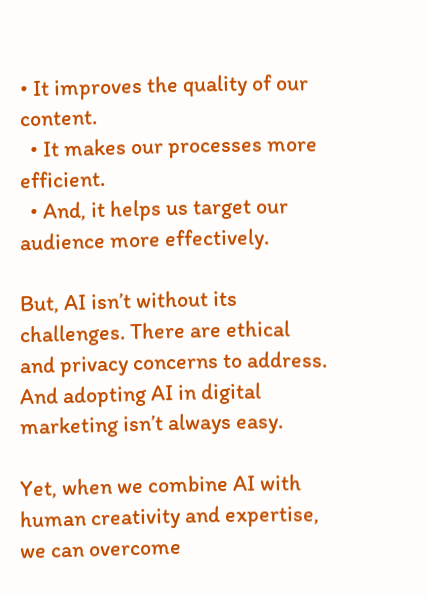• It improves the quality of our content.
  • It makes our processes more efficient.
  • And, it helps us target our audience more effectively.

But, AI isn’t without its challenges. There are ethical and privacy concerns to address. And adopting AI in digital marketing isn’t always easy.

Yet, when we combine AI with human creativity and expertise, we can overcome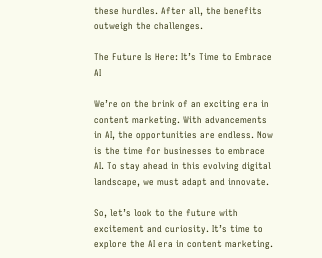these hurdles. After all, the benefits outweigh the challenges.

The Future Is Here: It’s Time to Embrace AI

We’re on the brink of an exciting era in content marketing. With advancements in AI, the opportunities are endless. Now is the time for businesses to embrace AI. To stay ahead in this evolving digital landscape, we must adapt and innovate.

So, let’s look to the future with excitement and curiosity. It’s time to explore the AI era in content marketing.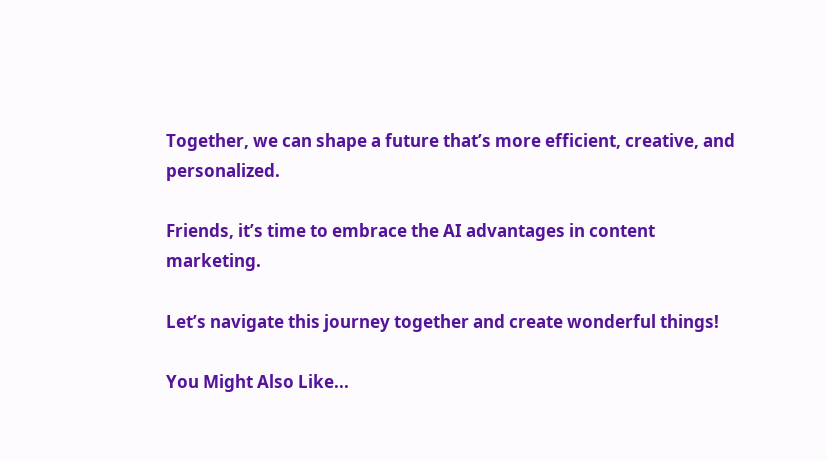Together, we can shape a future that’s more efficient, creative, and personalized.

Friends, it’s time to embrace the AI advantages in content marketing.

Let’s navigate this journey together and create wonderful things!

You Might Also Like...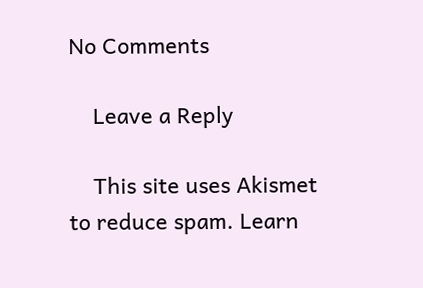No Comments

    Leave a Reply

    This site uses Akismet to reduce spam. Learn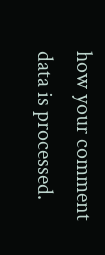how your comment data is processed.